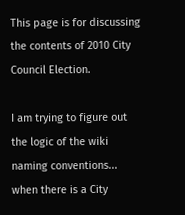This page is for discussing the contents of 2010 City Council Election.

I am trying to figure out the logic of the wiki naming conventions... when there is a City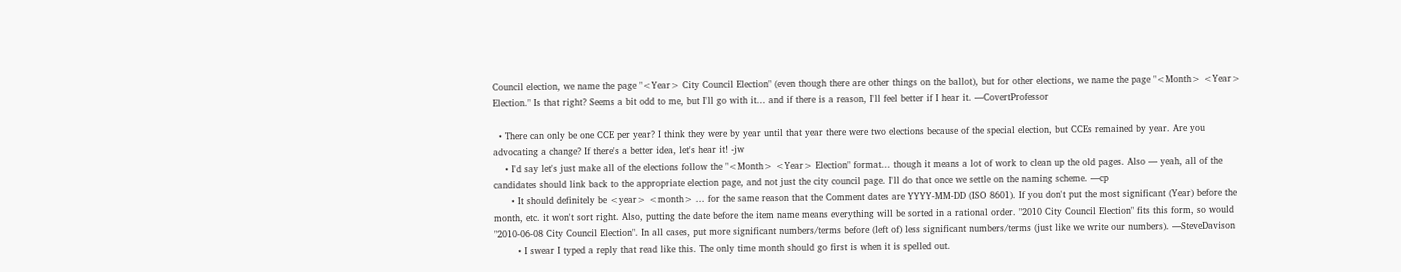Council election, we name the page "<Year> City Council Election" (even though there are other things on the ballot), but for other elections, we name the page "<Month> <Year> Election." Is that right? Seems a bit odd to me, but I'll go with it... and if there is a reason, I'll feel better if I hear it. —CovertProfessor

  • There can only be one CCE per year? I think they were by year until that year there were two elections because of the special election, but CCEs remained by year. Are you advocating a change? If there's a better idea, let's hear it! -jw
    • I'd say let's just make all of the elections follow the "<Month> <Year> Election" format... though it means a lot of work to clean up the old pages. Also — yeah, all of the candidates should link back to the appropriate election page, and not just the city council page. I'll do that once we settle on the naming scheme. —cp
      • It should definitely be <year> <month> ... for the same reason that the Comment dates are YYYY-MM-DD (ISO 8601). If you don't put the most significant (Year) before the month, etc. it won't sort right. Also, putting the date before the item name means everything will be sorted in a rational order. "2010 City Council Election" fits this form, so would "2010-06-08 City Council Election". In all cases, put more significant numbers/terms before (left of) less significant numbers/terms (just like we write our numbers). —SteveDavison
        • I swear I typed a reply that read like this. The only time month should go first is when it is spelled out.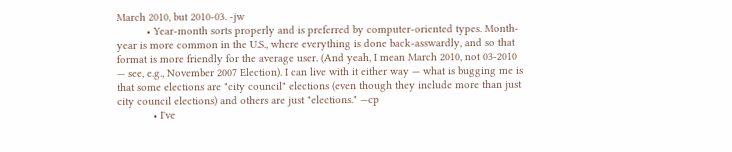March 2010, but 2010-03. -jw
          • Year-month sorts properly and is preferred by computer-oriented types. Month-year is more common in the U.S., where everything is done back-asswardly, and so that format is more friendly for the average user. (And yeah, I mean March 2010, not 03-2010 — see, e.g., November 2007 Election). I can live with it either way — what is bugging me is that some elections are "city council" elections (even though they include more than just city council elections) and others are just "elections." —cp
            • I've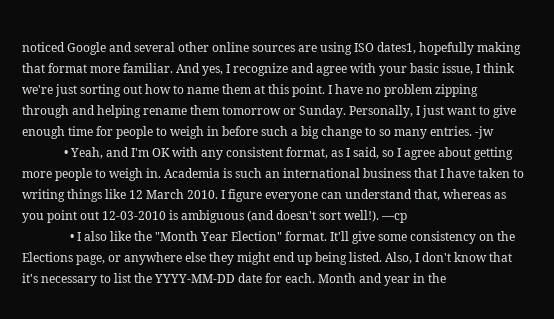noticed Google and several other online sources are using ISO dates1, hopefully making that format more familiar. And yes, I recognize and agree with your basic issue, I think we're just sorting out how to name them at this point. I have no problem zipping through and helping rename them tomorrow or Sunday. Personally, I just want to give enough time for people to weigh in before such a big change to so many entries. -jw
              • Yeah, and I'm OK with any consistent format, as I said, so I agree about getting more people to weigh in. Academia is such an international business that I have taken to writing things like 12 March 2010. I figure everyone can understand that, whereas as you point out 12-03-2010 is ambiguous (and doesn't sort well!). —cp
                • I also like the "Month Year Election" format. It'll give some consistency on the Elections page, or anywhere else they might end up being listed. Also, I don't know that it's necessary to list the YYYY-MM-DD date for each. Month and year in the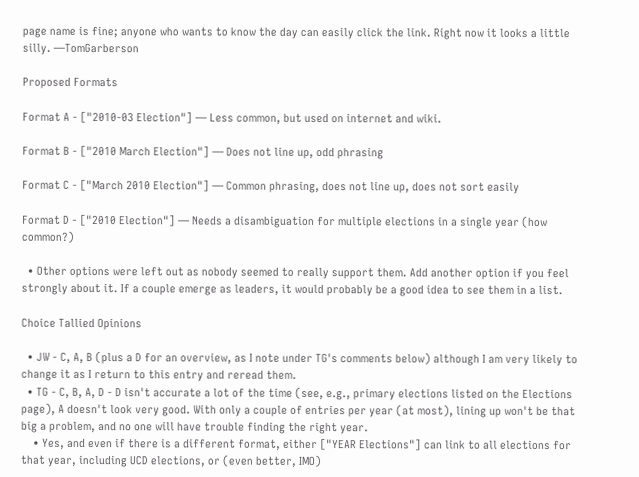page name is fine; anyone who wants to know the day can easily click the link. Right now it looks a little silly. —TomGarberson

Proposed Formats

Format A - ["2010-03 Election"] — Less common, but used on internet and wiki.

Format B - ["2010 March Election"] — Does not line up, odd phrasing

Format C - ["March 2010 Election"] — Common phrasing, does not line up, does not sort easily

Format D - ["2010 Election"] — Needs a disambiguation for multiple elections in a single year (how common?)

  • Other options were left out as nobody seemed to really support them. Add another option if you feel strongly about it. If a couple emerge as leaders, it would probably be a good idea to see them in a list.

Choice Tallied Opinions

  • JW - C, A, B (plus a D for an overview, as I note under TG's comments below) although I am very likely to change it as I return to this entry and reread them.
  • TG - C, B, A, D - D isn't accurate a lot of the time (see, e.g., primary elections listed on the Elections page), A doesn't look very good. With only a couple of entries per year (at most), lining up won't be that big a problem, and no one will have trouble finding the right year.
    • Yes, and even if there is a different format, either ["YEAR Elections"] can link to all elections for that year, including UCD elections, or (even better, IMO)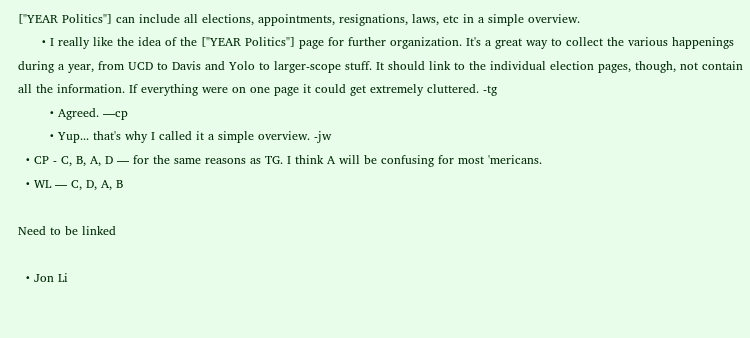["YEAR Politics"] can include all elections, appointments, resignations, laws, etc in a simple overview.
      • I really like the idea of the ["YEAR Politics"] page for further organization. It's a great way to collect the various happenings during a year, from UCD to Davis and Yolo to larger-scope stuff. It should link to the individual election pages, though, not contain all the information. If everything were on one page it could get extremely cluttered. -tg
        • Agreed. —cp
        • Yup... that's why I called it a simple overview. -jw
  • CP - C, B, A, D — for the same reasons as TG. I think A will be confusing for most 'mericans.
  • WL — C, D, A, B

Need to be linked

  • Jon Li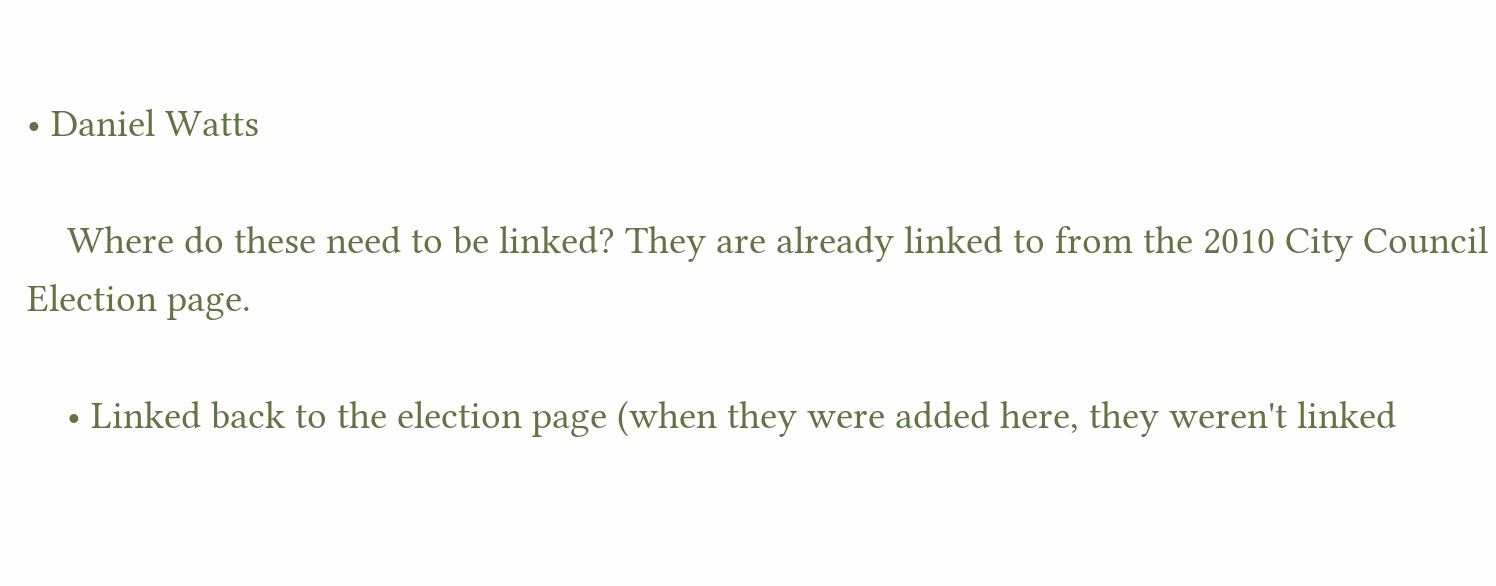• Daniel Watts

    Where do these need to be linked? They are already linked to from the 2010 City Council Election page.

    • Linked back to the election page (when they were added here, they weren't linked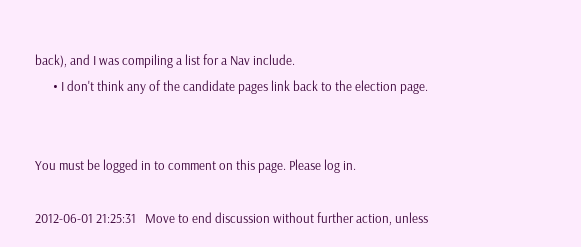back), and I was compiling a list for a Nav include.
      • I don't think any of the candidate pages link back to the election page.


You must be logged in to comment on this page. Please log in.

2012-06-01 21:25:31   Move to end discussion without further action, unless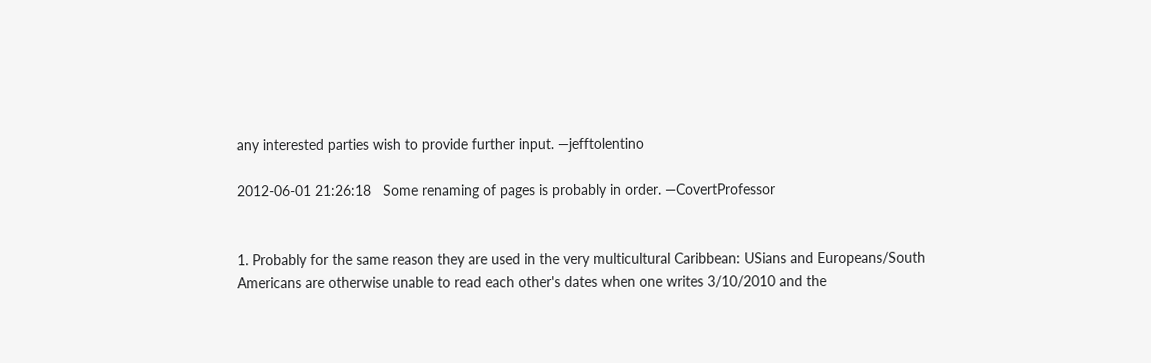any interested parties wish to provide further input. —jefftolentino

2012-06-01 21:26:18   Some renaming of pages is probably in order. —CovertProfessor


1. Probably for the same reason they are used in the very multicultural Caribbean: USians and Europeans/South Americans are otherwise unable to read each other's dates when one writes 3/10/2010 and the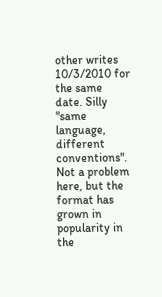other writes 10/3/2010 for the same date. Silly "same language, different conventions". Not a problem here, but the format has grown in popularity in the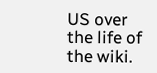US over the life of the wiki.